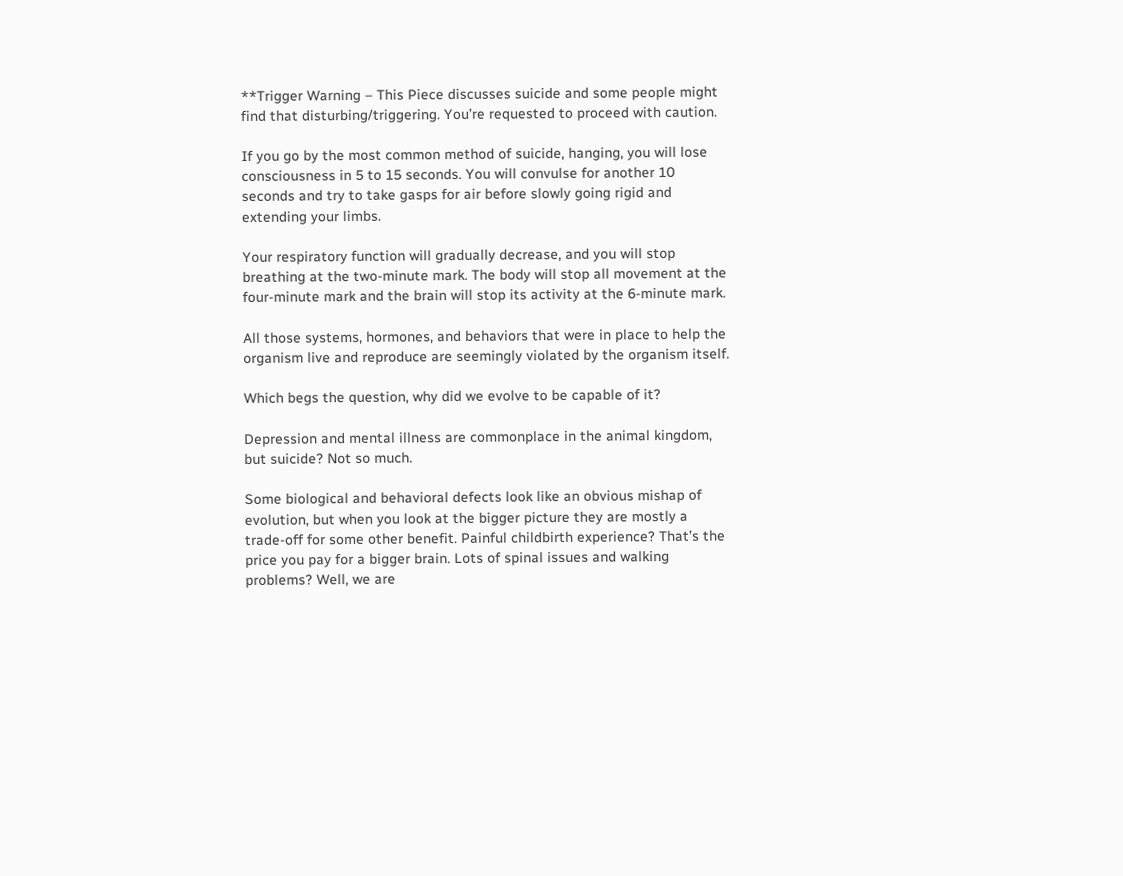**Trigger Warning – This Piece discusses suicide and some people might find that disturbing/triggering. You’re requested to proceed with caution.

If you go by the most common method of suicide, hanging, you will lose consciousness in 5 to 15 seconds. You will convulse for another 10 seconds and try to take gasps for air before slowly going rigid and extending your limbs.

Your respiratory function will gradually decrease, and you will stop breathing at the two-minute mark. The body will stop all movement at the four-minute mark and the brain will stop its activity at the 6-minute mark.

All those systems, hormones, and behaviors that were in place to help the organism live and reproduce are seemingly violated by the organism itself.

Which begs the question, why did we evolve to be capable of it?

Depression and mental illness are commonplace in the animal kingdom, but suicide? Not so much.

Some biological and behavioral defects look like an obvious mishap of evolution, but when you look at the bigger picture they are mostly a trade-off for some other benefit. Painful childbirth experience? That’s the price you pay for a bigger brain. Lots of spinal issues and walking problems? Well, we are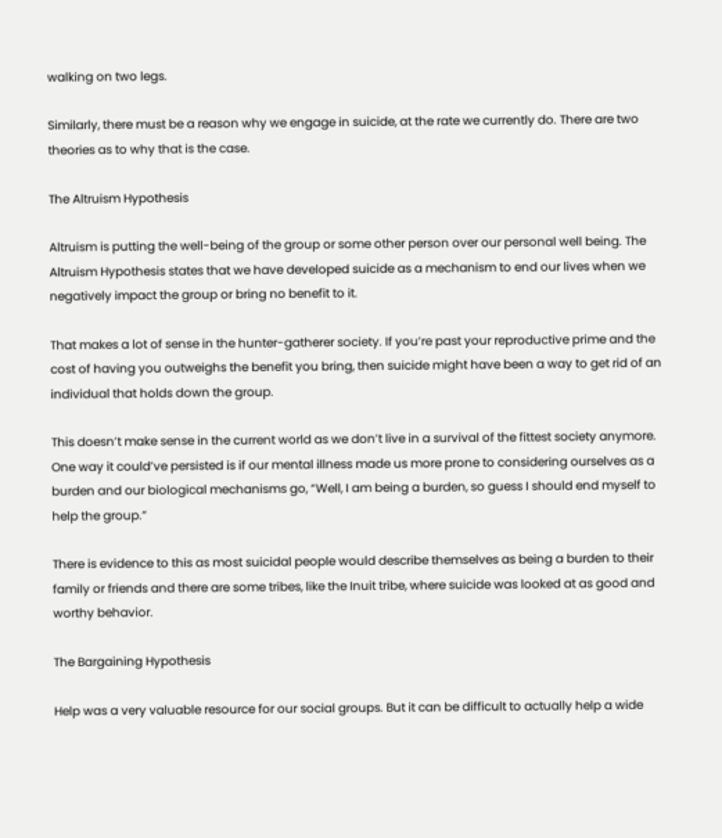walking on two legs.

Similarly, there must be a reason why we engage in suicide, at the rate we currently do. There are two theories as to why that is the case.

The Altruism Hypothesis

Altruism is putting the well-being of the group or some other person over our personal well being. The Altruism Hypothesis states that we have developed suicide as a mechanism to end our lives when we negatively impact the group or bring no benefit to it.

That makes a lot of sense in the hunter-gatherer society. If you’re past your reproductive prime and the cost of having you outweighs the benefit you bring, then suicide might have been a way to get rid of an individual that holds down the group.

This doesn’t make sense in the current world as we don’t live in a survival of the fittest society anymore. One way it could’ve persisted is if our mental illness made us more prone to considering ourselves as a burden and our biological mechanisms go, “Well, I am being a burden, so guess I should end myself to help the group.”

There is evidence to this as most suicidal people would describe themselves as being a burden to their family or friends and there are some tribes, like the Inuit tribe, where suicide was looked at as good and worthy behavior.

The Bargaining Hypothesis

Help was a very valuable resource for our social groups. But it can be difficult to actually help a wide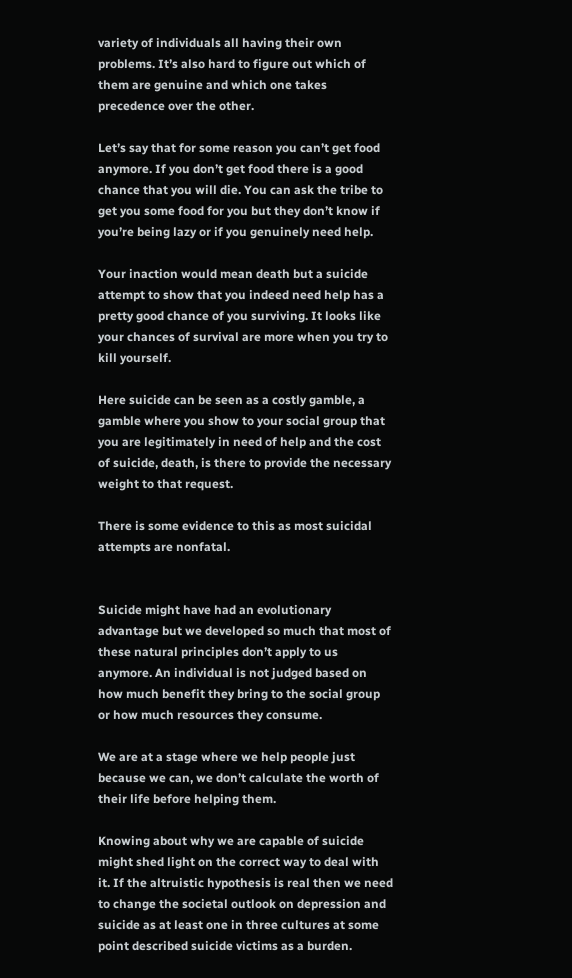variety of individuals all having their own problems. It’s also hard to figure out which of them are genuine and which one takes precedence over the other.

Let’s say that for some reason you can’t get food anymore. If you don’t get food there is a good chance that you will die. You can ask the tribe to get you some food for you but they don’t know if you’re being lazy or if you genuinely need help.

Your inaction would mean death but a suicide attempt to show that you indeed need help has a pretty good chance of you surviving. It looks like your chances of survival are more when you try to kill yourself.

Here suicide can be seen as a costly gamble, a gamble where you show to your social group that you are legitimately in need of help and the cost of suicide, death, is there to provide the necessary weight to that request.

There is some evidence to this as most suicidal attempts are nonfatal.


Suicide might have had an evolutionary advantage but we developed so much that most of these natural principles don’t apply to us anymore. An individual is not judged based on how much benefit they bring to the social group or how much resources they consume.

We are at a stage where we help people just because we can, we don’t calculate the worth of their life before helping them.

Knowing about why we are capable of suicide might shed light on the correct way to deal with it. If the altruistic hypothesis is real then we need to change the societal outlook on depression and suicide as at least one in three cultures at some point described suicide victims as a burden.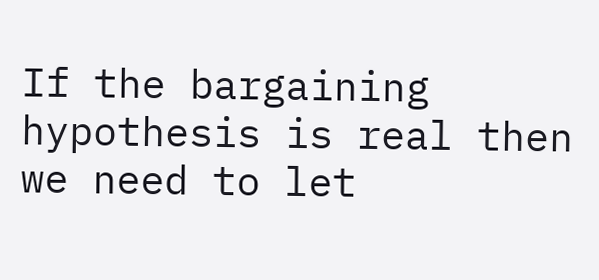If the bargaining hypothesis is real then we need to let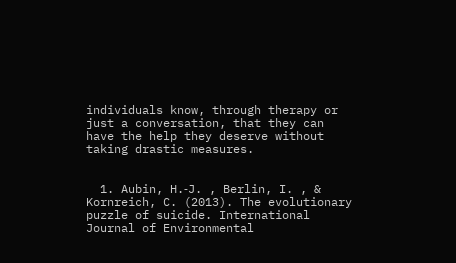individuals know, through therapy or just a conversation, that they can have the help they deserve without taking drastic measures.


  1. Aubin, H.‐J. , Berlin, I. , & Kornreich, C. (2013). The evolutionary puzzle of suicide. International Journal of Environmental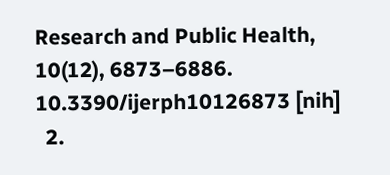Research and Public Health, 10(12), 6873–6886. 10.3390/ijerph10126873 [nih]
  2.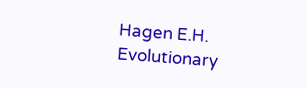Hagen E.H. Evolutionary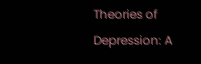Theories of Depression: A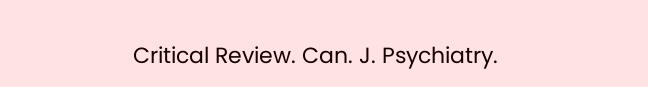Critical Review. Can. J. Psychiatry.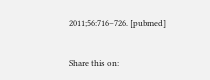2011;56:716–726. [pubmed]


Share this on: